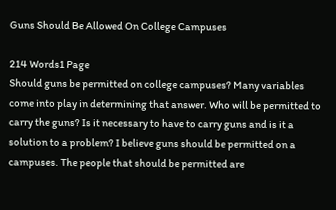Guns Should Be Allowed On College Campuses

214 Words1 Page
Should guns be permitted on college campuses? Many variables come into play in determining that answer. Who will be permitted to carry the guns? Is it necessary to have to carry guns and is it a solution to a problem? I believe guns should be permitted on a campuses. The people that should be permitted are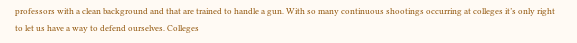professors with a clean background and that are trained to handle a gun. With so many continuous shootings occurring at colleges it’s only right to let us have a way to defend ourselves. Colleges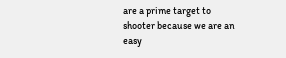are a prime target to shooter because we are an easy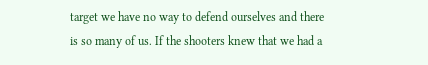target we have no way to defend ourselves and there is so many of us. If the shooters knew that we had a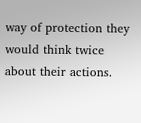way of protection they would think twice about their actions.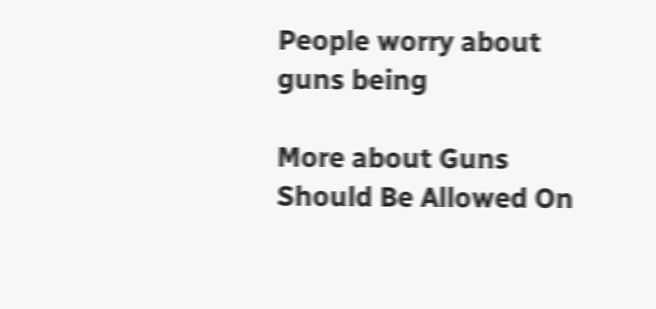People worry about guns being

More about Guns Should Be Allowed On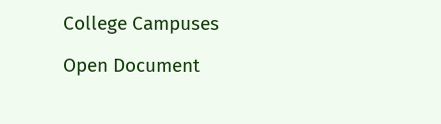College Campuses

Open Document